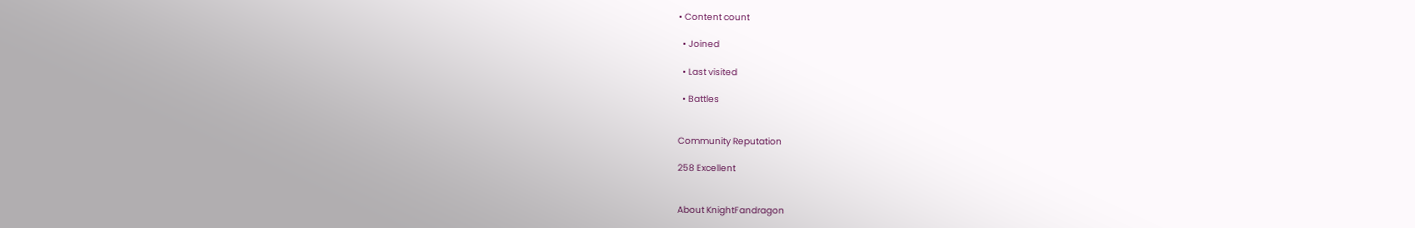• Content count

  • Joined

  • Last visited

  • Battles


Community Reputation

258 Excellent


About KnightFandragon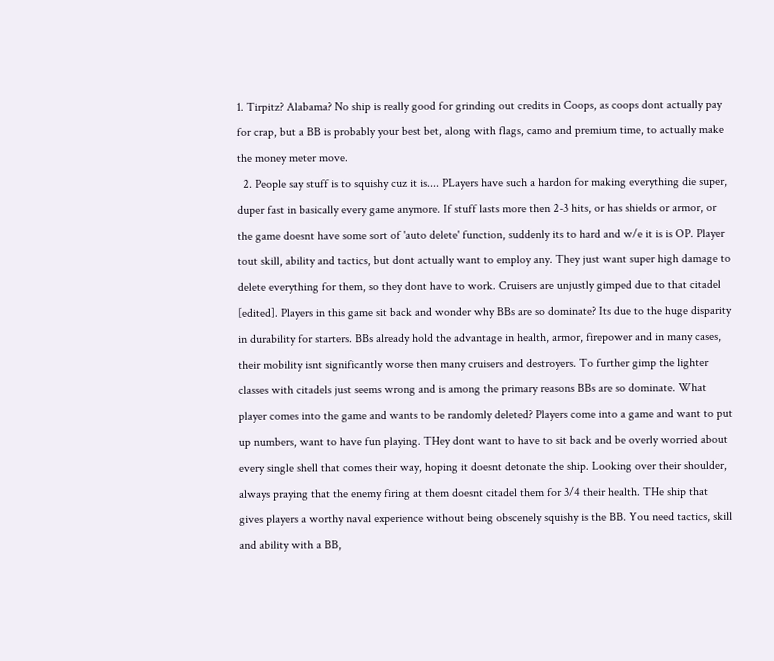1. Tirpitz? Alabama? No ship is really good for grinding out credits in Coops, as coops dont actually pay for crap, but a BB is probably your best bet, along with flags, camo and premium time, to actually make the money meter move.
  2. People say stuff is to squishy cuz it is.... PLayers have such a hardon for making everything die super, duper fast in basically every game anymore. If stuff lasts more then 2-3 hits, or has shields or armor, or the game doesnt have some sort of 'auto delete' function, suddenly its to hard and w/e it is is OP. Player tout skill, ability and tactics, but dont actually want to employ any. They just want super high damage to delete everything for them, so they dont have to work. Cruisers are unjustly gimped due to that citadel [edited]. Players in this game sit back and wonder why BBs are so dominate? Its due to the huge disparity in durability for starters. BBs already hold the advantage in health, armor, firepower and in many cases, their mobility isnt significantly worse then many cruisers and destroyers. To further gimp the lighter classes with citadels just seems wrong and is among the primary reasons BBs are so dominate. What player comes into the game and wants to be randomly deleted? Players come into a game and want to put up numbers, want to have fun playing. THey dont want to have to sit back and be overly worried about every single shell that comes their way, hoping it doesnt detonate the ship. Looking over their shoulder, always praying that the enemy firing at them doesnt citadel them for 3/4 their health. THe ship that gives players a worthy naval experience without being obscenely squishy is the BB. You need tactics, skill and ability with a BB,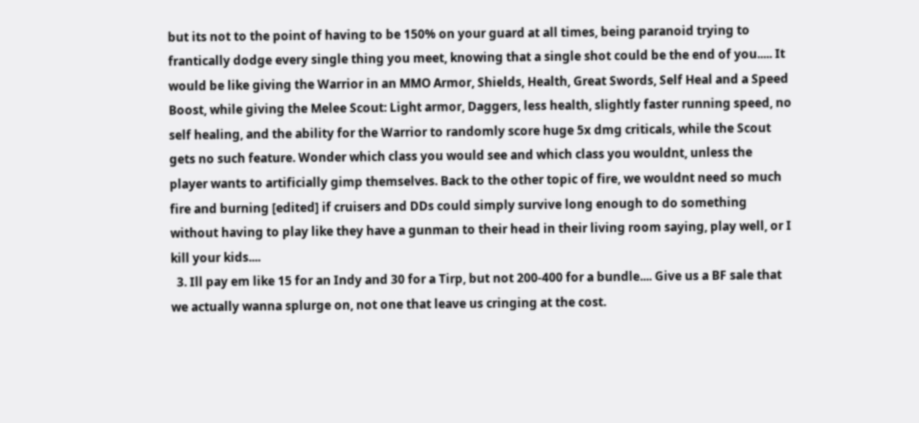but its not to the point of having to be 150% on your guard at all times, being paranoid trying to frantically dodge every single thing you meet, knowing that a single shot could be the end of you..... It would be like giving the Warrior in an MMO Armor, Shields, Health, Great Swords, Self Heal and a Speed Boost, while giving the Melee Scout: Light armor, Daggers, less health, slightly faster running speed, no self healing, and the ability for the Warrior to randomly score huge 5x dmg criticals, while the Scout gets no such feature. Wonder which class you would see and which class you wouldnt, unless the player wants to artificially gimp themselves. Back to the other topic of fire, we wouldnt need so much fire and burning [edited] if cruisers and DDs could simply survive long enough to do something without having to play like they have a gunman to their head in their living room saying, play well, or I kill your kids....
  3. Ill pay em like 15 for an Indy and 30 for a Tirp, but not 200-400 for a bundle.... Give us a BF sale that we actually wanna splurge on, not one that leave us cringing at the cost.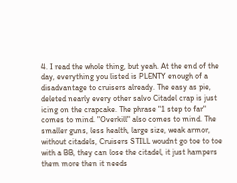4. I read the whole thing, but yeah. At the end of the day, everything you listed is PLENTY enough of a disadvantage to cruisers already. The easy as pie, deleted nearly every other salvo Citadel crap is just icing on the crapcake. The phrase "1 step to far" comes to mind. "Overkill" also comes to mind. The smaller guns, less health, large size, weak armor, without citadels, Cruisers STILL woudnt go toe to toe with a BB, they can lose the citadel, it just hampers them more then it needs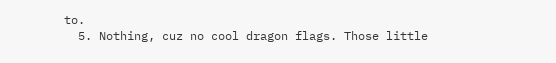to.
  5. Nothing, cuz no cool dragon flags. Those little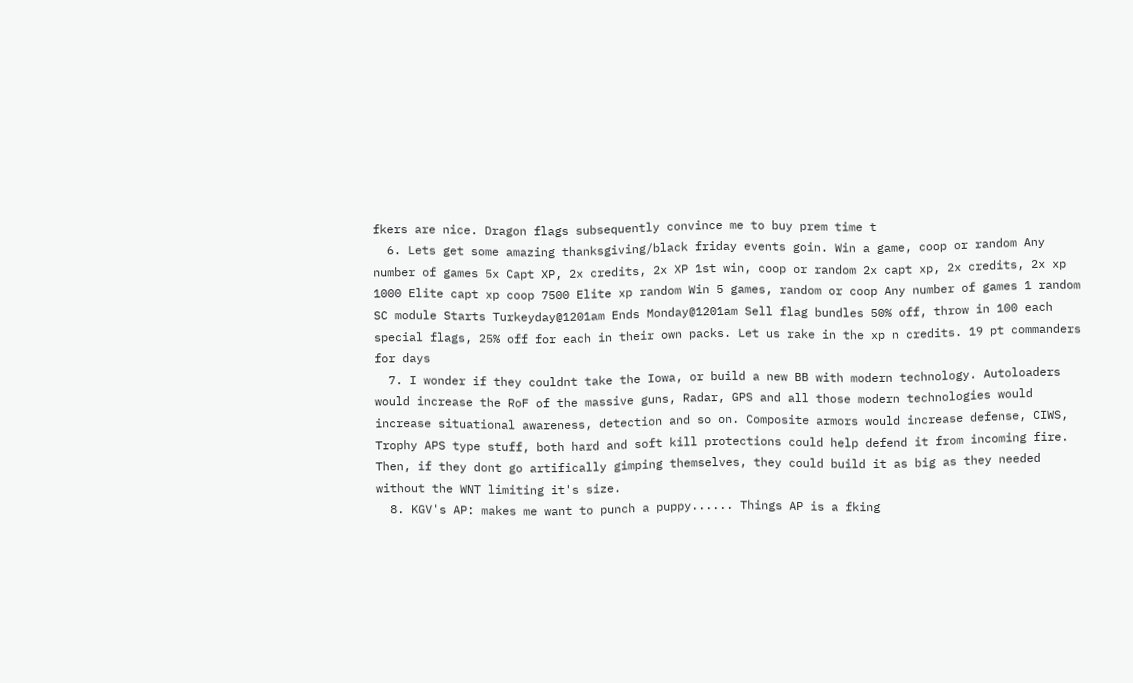fkers are nice. Dragon flags subsequently convince me to buy prem time t
  6. Lets get some amazing thanksgiving/black friday events goin. Win a game, coop or random Any number of games 5x Capt XP, 2x credits, 2x XP 1st win, coop or random 2x capt xp, 2x credits, 2x xp 1000 Elite capt xp coop 7500 Elite xp random Win 5 games, random or coop Any number of games 1 random SC module Starts Turkeyday@1201am Ends Monday@1201am Sell flag bundles 50% off, throw in 100 each special flags, 25% off for each in their own packs. Let us rake in the xp n credits. 19 pt commanders for days
  7. I wonder if they couldnt take the Iowa, or build a new BB with modern technology. Autoloaders would increase the RoF of the massive guns, Radar, GPS and all those modern technologies would increase situational awareness, detection and so on. Composite armors would increase defense, CIWS, Trophy APS type stuff, both hard and soft kill protections could help defend it from incoming fire. Then, if they dont go artifically gimping themselves, they could build it as big as they needed without the WNT limiting it's size.
  8. KGV's AP: makes me want to punch a puppy...... Things AP is a fking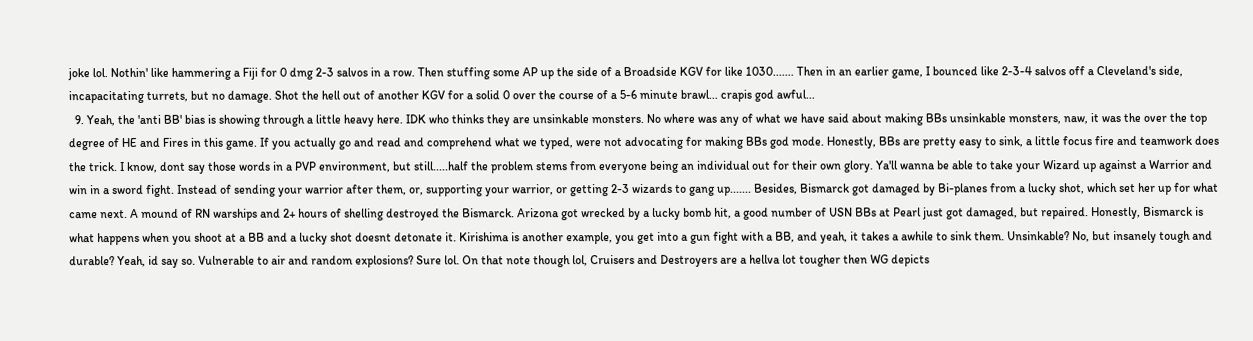joke lol. Nothin' like hammering a Fiji for 0 dmg 2-3 salvos in a row. Then stuffing some AP up the side of a Broadside KGV for like 1030....... Then in an earlier game, I bounced like 2-3-4 salvos off a Cleveland's side, incapacitating turrets, but no damage. Shot the hell out of another KGV for a solid 0 over the course of a 5-6 minute brawl... crapis god awful...
  9. Yeah, the 'anti BB' bias is showing through a little heavy here. IDK who thinks they are unsinkable monsters. No where was any of what we have said about making BBs unsinkable monsters, naw, it was the over the top degree of HE and Fires in this game. If you actually go and read and comprehend what we typed, were not advocating for making BBs god mode. Honestly, BBs are pretty easy to sink, a little focus fire and teamwork does the trick. I know, dont say those words in a PVP environment, but still.....half the problem stems from everyone being an individual out for their own glory. Ya'll wanna be able to take your Wizard up against a Warrior and win in a sword fight. Instead of sending your warrior after them, or, supporting your warrior, or getting 2-3 wizards to gang up....... Besides, Bismarck got damaged by Bi-planes from a lucky shot, which set her up for what came next. A mound of RN warships and 2+ hours of shelling destroyed the Bismarck. Arizona got wrecked by a lucky bomb hit, a good number of USN BBs at Pearl just got damaged, but repaired. Honestly, Bismarck is what happens when you shoot at a BB and a lucky shot doesnt detonate it. Kirishima is another example, you get into a gun fight with a BB, and yeah, it takes a awhile to sink them. Unsinkable? No, but insanely tough and durable? Yeah, id say so. Vulnerable to air and random explosions? Sure lol. On that note though lol, Cruisers and Destroyers are a hellva lot tougher then WG depicts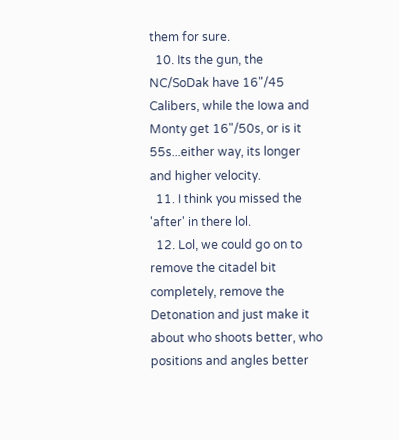them for sure.
  10. Its the gun, the NC/SoDak have 16"/45 Calibers, while the Iowa and Monty get 16"/50s, or is it 55s...either way, its longer and higher velocity.
  11. I think you missed the 'after' in there lol.
  12. Lol, we could go on to remove the citadel bit completely, remove the Detonation and just make it about who shoots better, who positions and angles better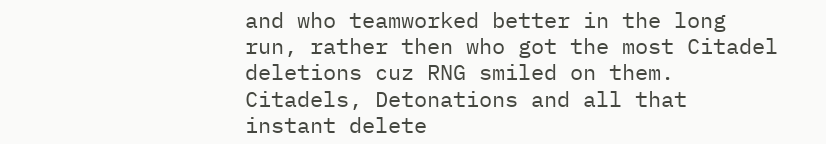and who teamworked better in the long run, rather then who got the most Citadel deletions cuz RNG smiled on them. Citadels, Detonations and all that instant delete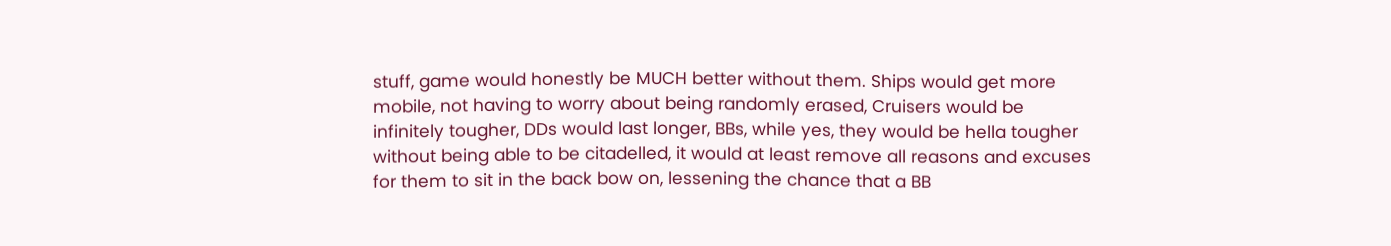stuff, game would honestly be MUCH better without them. Ships would get more mobile, not having to worry about being randomly erased, Cruisers would be infinitely tougher, DDs would last longer, BBs, while yes, they would be hella tougher without being able to be citadelled, it would at least remove all reasons and excuses for them to sit in the back bow on, lessening the chance that a BB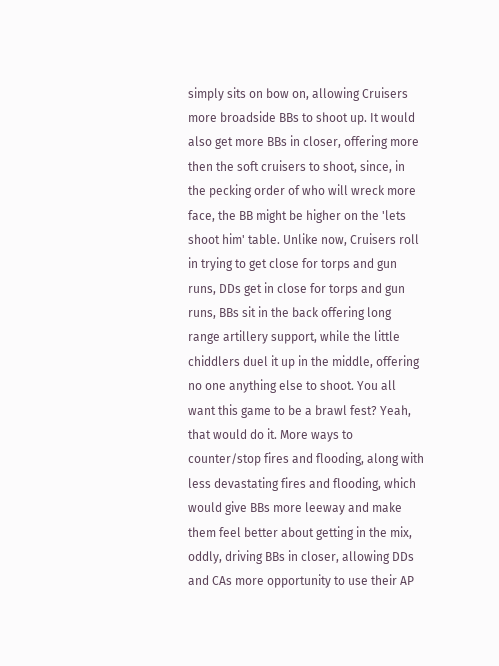simply sits on bow on, allowing Cruisers more broadside BBs to shoot up. It would also get more BBs in closer, offering more then the soft cruisers to shoot, since, in the pecking order of who will wreck more face, the BB might be higher on the 'lets shoot him' table. Unlike now, Cruisers roll in trying to get close for torps and gun runs, DDs get in close for torps and gun runs, BBs sit in the back offering long range artillery support, while the little chiddlers duel it up in the middle, offering no one anything else to shoot. You all want this game to be a brawl fest? Yeah, that would do it. More ways to counter/stop fires and flooding, along with less devastating fires and flooding, which would give BBs more leeway and make them feel better about getting in the mix, oddly, driving BBs in closer, allowing DDs and CAs more opportunity to use their AP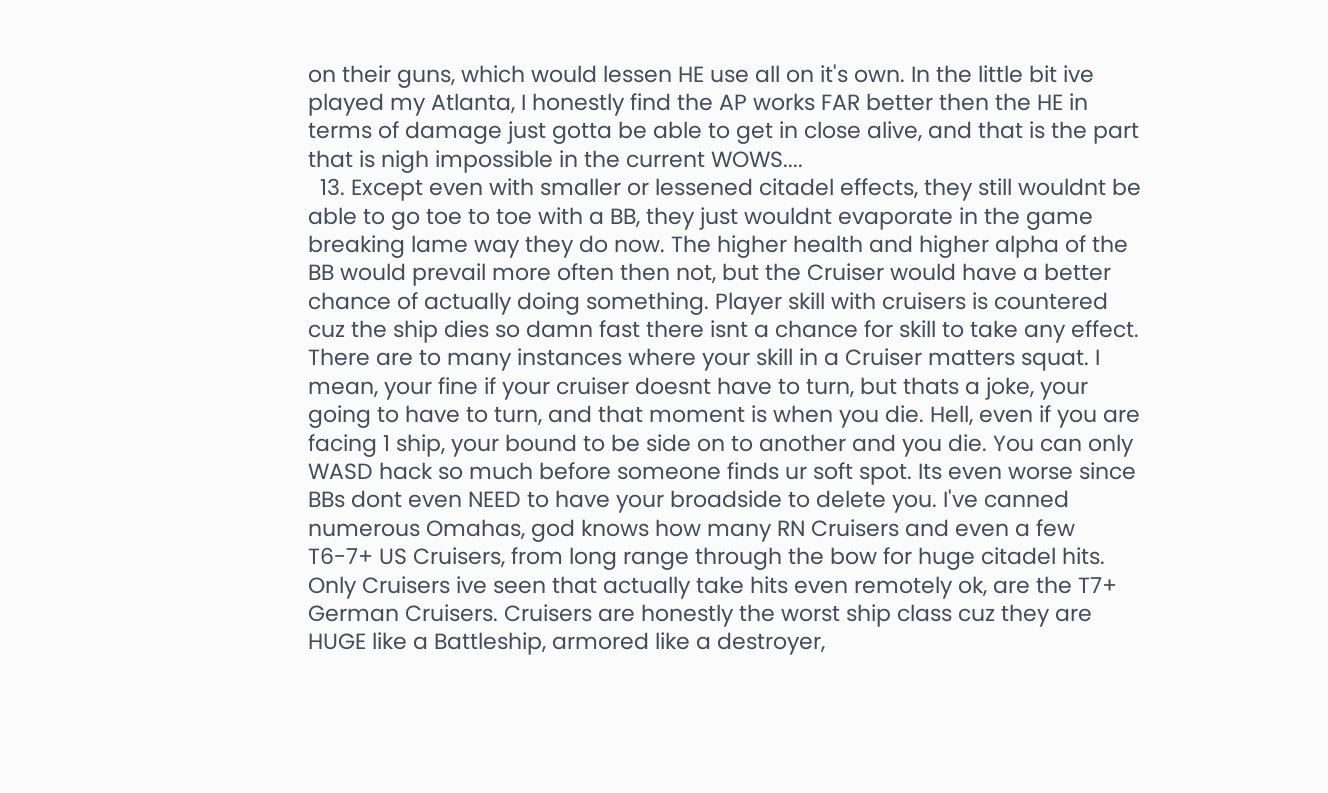on their guns, which would lessen HE use all on it's own. In the little bit ive played my Atlanta, I honestly find the AP works FAR better then the HE in terms of damage just gotta be able to get in close alive, and that is the part that is nigh impossible in the current WOWS....
  13. Except even with smaller or lessened citadel effects, they still wouldnt be able to go toe to toe with a BB, they just wouldnt evaporate in the game breaking lame way they do now. The higher health and higher alpha of the BB would prevail more often then not, but the Cruiser would have a better chance of actually doing something. Player skill with cruisers is countered cuz the ship dies so damn fast there isnt a chance for skill to take any effect. There are to many instances where your skill in a Cruiser matters squat. I mean, your fine if your cruiser doesnt have to turn, but thats a joke, your going to have to turn, and that moment is when you die. Hell, even if you are facing 1 ship, your bound to be side on to another and you die. You can only WASD hack so much before someone finds ur soft spot. Its even worse since BBs dont even NEED to have your broadside to delete you. I've canned numerous Omahas, god knows how many RN Cruisers and even a few T6-7+ US Cruisers, from long range through the bow for huge citadel hits. Only Cruisers ive seen that actually take hits even remotely ok, are the T7+ German Cruisers. Cruisers are honestly the worst ship class cuz they are HUGE like a Battleship, armored like a destroyer,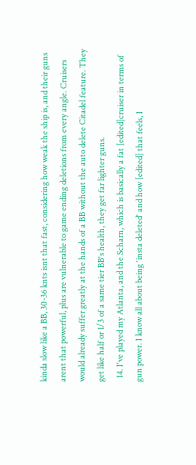kinda slow like a BB, 30-36 knts isnt that fast, considering how weak the ship is, and their guns arent that powerful, plus are vulnerable to game ending deletions from every angle. Cruisers would already suffer greatly at the hands of a BB without the auto delete Citadel feature. They get like half or 1/3 of a same tier BB's health, they get far lighter guns.
  14. I've played my Atlanta, and the Scharn, which is basically a fat [edited]cruiser in terms of gun power. I know all about being 'insta deleted' and how [edited] that feels, I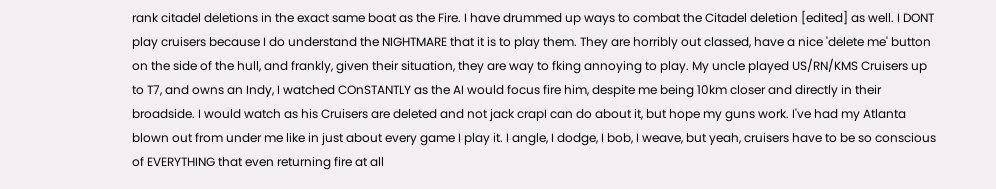rank citadel deletions in the exact same boat as the Fire. I have drummed up ways to combat the Citadel deletion [edited] as well. I DONT play cruisers because I do understand the NIGHTMARE that it is to play them. They are horribly out classed, have a nice 'delete me' button on the side of the hull, and frankly, given their situation, they are way to fking annoying to play. My uncle played US/RN/KMS Cruisers up to T7, and owns an Indy, I watched COnSTANTLY as the AI would focus fire him, despite me being 10km closer and directly in their broadside. I would watch as his Cruisers are deleted and not jack crapI can do about it, but hope my guns work. I've had my Atlanta blown out from under me like in just about every game I play it. I angle, I dodge, I bob, I weave, but yeah, cruisers have to be so conscious of EVERYTHING that even returning fire at all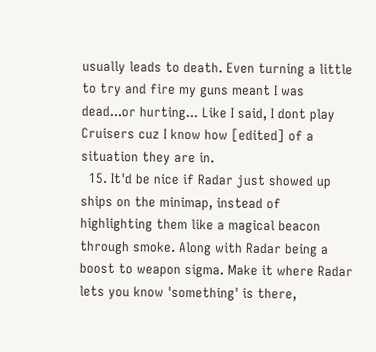usually leads to death. Even turning a little to try and fire my guns meant I was dead...or hurting... Like I said, I dont play Cruisers cuz I know how [edited] of a situation they are in.
  15. It'd be nice if Radar just showed up ships on the minimap, instead of highlighting them like a magical beacon through smoke. Along with Radar being a boost to weapon sigma. Make it where Radar lets you know 'something' is there,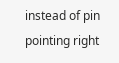instead of pin pointing right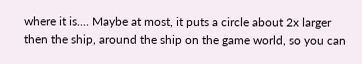where it is.... Maybe at most, it puts a circle about 2x larger then the ship, around the ship on the game world, so you can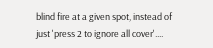blind fire at a given spot, instead of just 'press 2 to ignore all cover'....